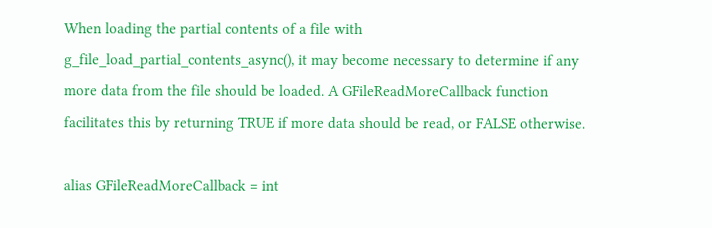When loading the partial contents of a file with g_file_load_partial_contents_async(), it may become necessary to determine if any more data from the file should be loaded. A GFileReadMoreCallback function facilitates this by returning TRUE if more data should be read, or FALSE otherwise.

alias GFileReadMoreCallback = int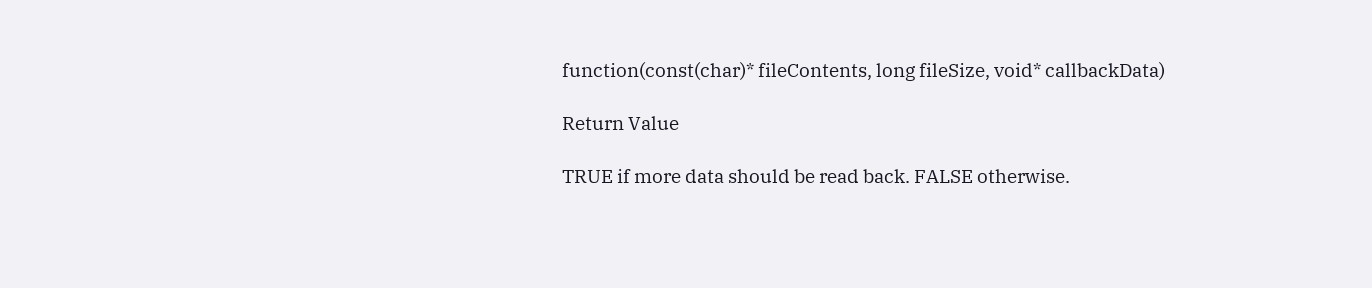function(const(char)* fileContents, long fileSize, void* callbackData)

Return Value

TRUE if more data should be read back. FALSE otherwise.